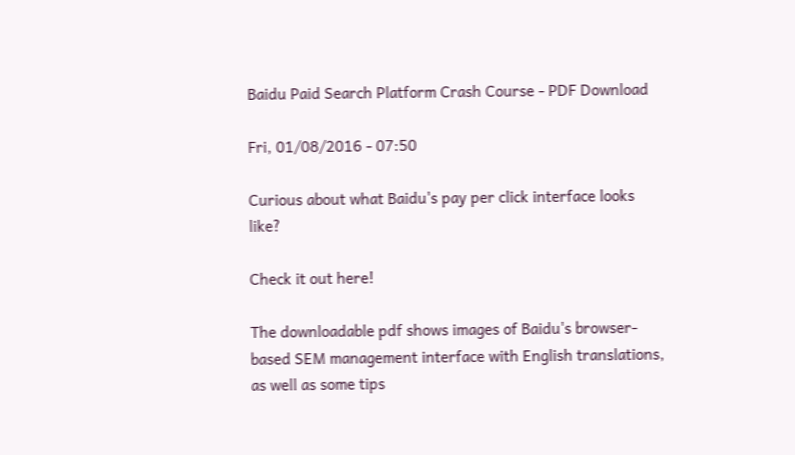Baidu Paid Search Platform Crash Course - PDF Download

Fri, 01/08/2016 - 07:50

Curious about what Baidu's pay per click interface looks like?

Check it out here!

The downloadable pdf shows images of Baidu's browser-based SEM management interface with English translations, as well as some tips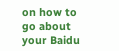on how to go about your Baidu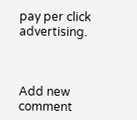pay per click advertising.



Add new comment